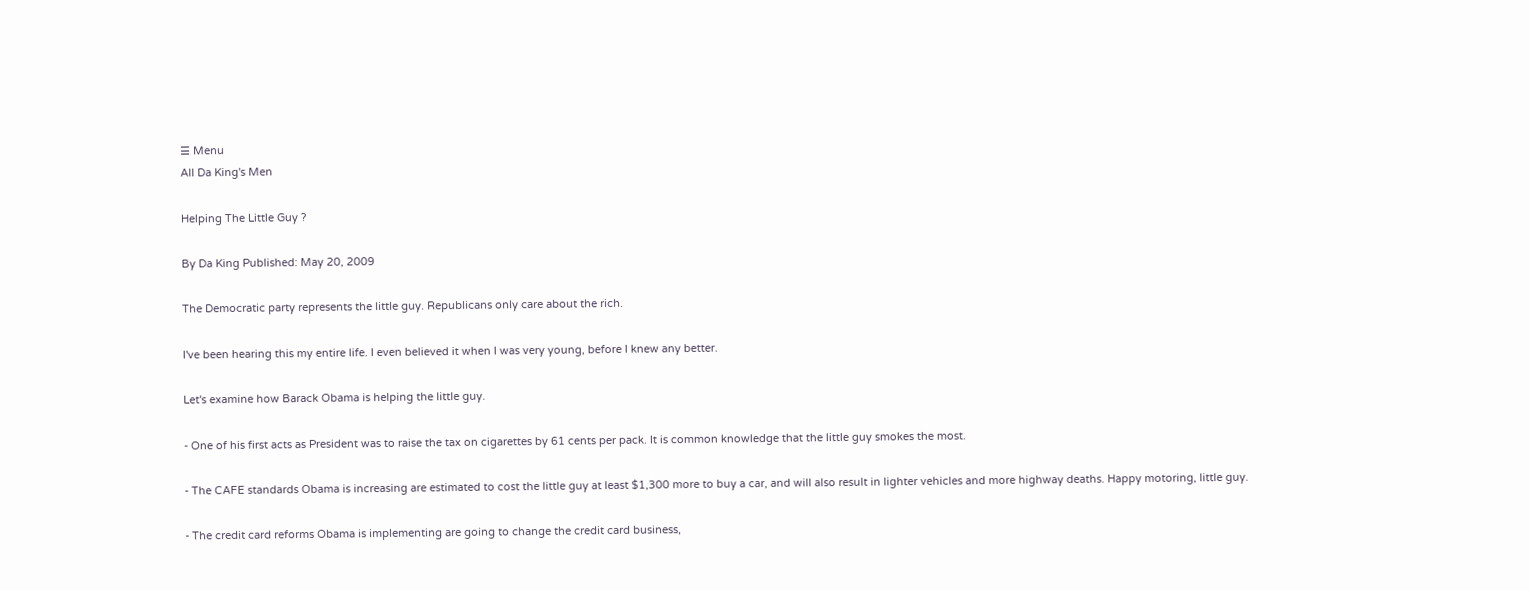☰ Menu
All Da King's Men

Helping The Little Guy ?

By Da King Published: May 20, 2009

The Democratic party represents the little guy. Republicans only care about the rich.

I've been hearing this my entire life. I even believed it when I was very young, before I knew any better.

Let's examine how Barack Obama is helping the little guy.

- One of his first acts as President was to raise the tax on cigarettes by 61 cents per pack. It is common knowledge that the little guy smokes the most.

- The CAFE standards Obama is increasing are estimated to cost the little guy at least $1,300 more to buy a car, and will also result in lighter vehicles and more highway deaths. Happy motoring, little guy.

- The credit card reforms Obama is implementing are going to change the credit card business,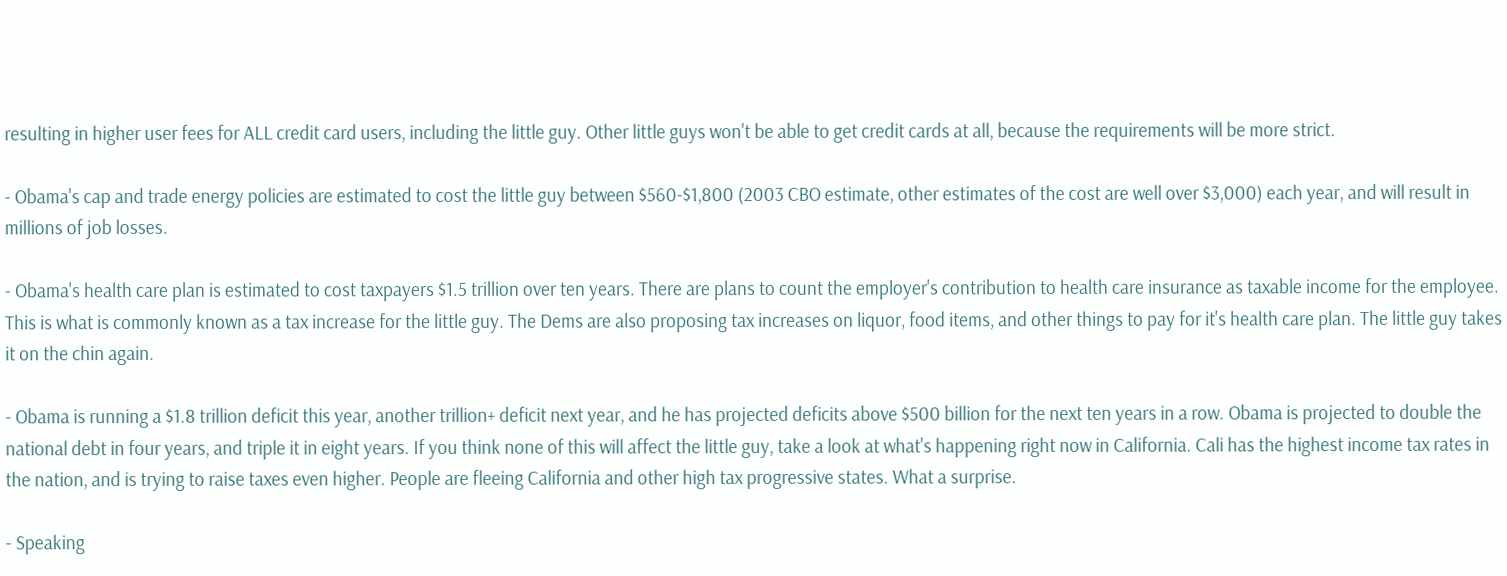resulting in higher user fees for ALL credit card users, including the little guy. Other little guys won't be able to get credit cards at all, because the requirements will be more strict.

- Obama's cap and trade energy policies are estimated to cost the little guy between $560-$1,800 (2003 CBO estimate, other estimates of the cost are well over $3,000) each year, and will result in millions of job losses.

- Obama's health care plan is estimated to cost taxpayers $1.5 trillion over ten years. There are plans to count the employer's contribution to health care insurance as taxable income for the employee. This is what is commonly known as a tax increase for the little guy. The Dems are also proposing tax increases on liquor, food items, and other things to pay for it's health care plan. The little guy takes it on the chin again.

- Obama is running a $1.8 trillion deficit this year, another trillion+ deficit next year, and he has projected deficits above $500 billion for the next ten years in a row. Obama is projected to double the national debt in four years, and triple it in eight years. If you think none of this will affect the little guy, take a look at what's happening right now in California. Cali has the highest income tax rates in the nation, and is trying to raise taxes even higher. People are fleeing California and other high tax progressive states. What a surprise.

- Speaking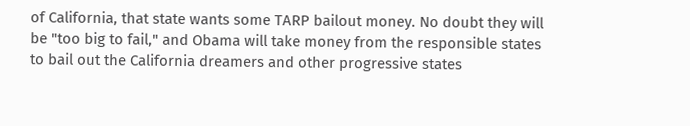of California, that state wants some TARP bailout money. No doubt they will be "too big to fail," and Obama will take money from the responsible states to bail out the California dreamers and other progressive states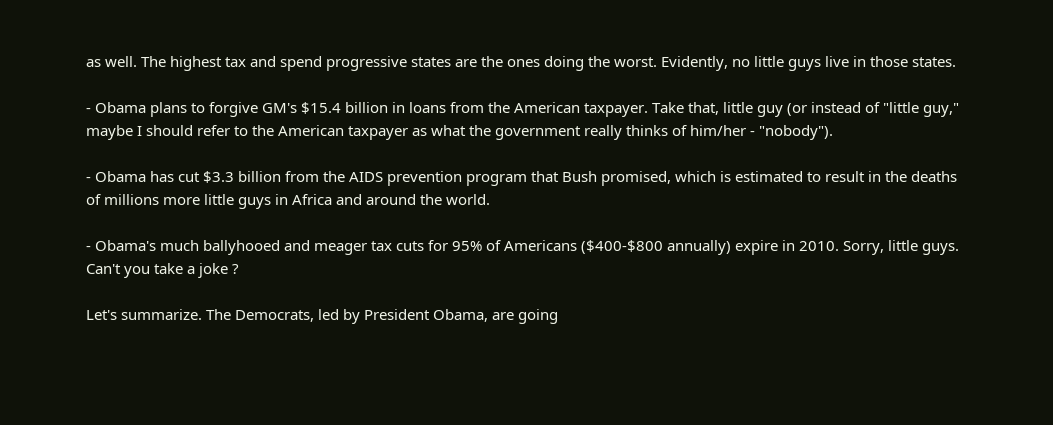as well. The highest tax and spend progressive states are the ones doing the worst. Evidently, no little guys live in those states.

- Obama plans to forgive GM's $15.4 billion in loans from the American taxpayer. Take that, little guy (or instead of "little guy," maybe I should refer to the American taxpayer as what the government really thinks of him/her - "nobody").

- Obama has cut $3.3 billion from the AIDS prevention program that Bush promised, which is estimated to result in the deaths of millions more little guys in Africa and around the world.

- Obama's much ballyhooed and meager tax cuts for 95% of Americans ($400-$800 annually) expire in 2010. Sorry, little guys. Can't you take a joke ?

Let's summarize. The Democrats, led by President Obama, are going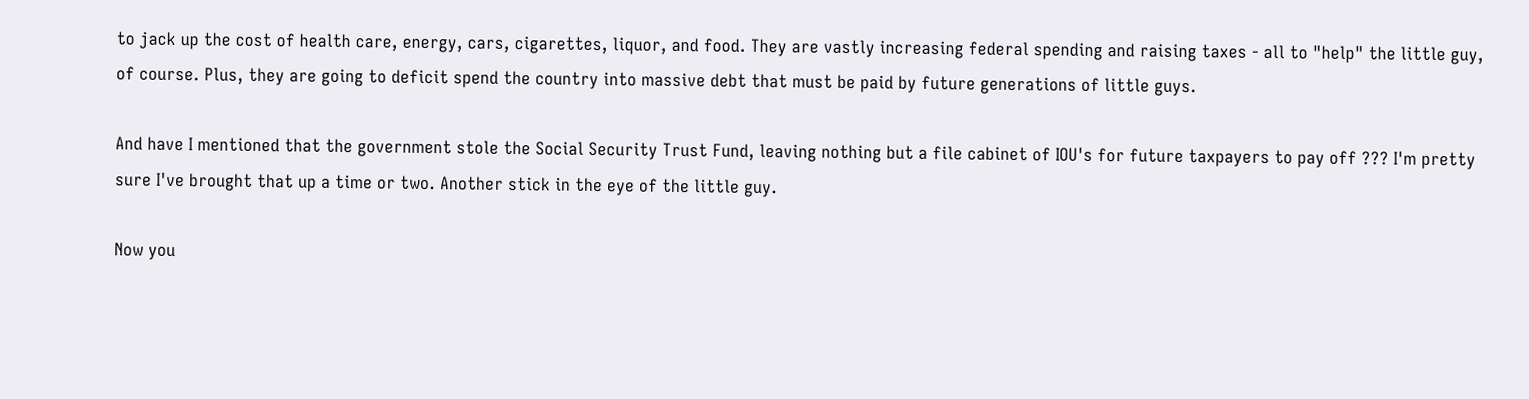to jack up the cost of health care, energy, cars, cigarettes, liquor, and food. They are vastly increasing federal spending and raising taxes - all to "help" the little guy, of course. Plus, they are going to deficit spend the country into massive debt that must be paid by future generations of little guys.

And have I mentioned that the government stole the Social Security Trust Fund, leaving nothing but a file cabinet of IOU's for future taxpayers to pay off ??? I'm pretty sure I've brought that up a time or two. Another stick in the eye of the little guy.

Now you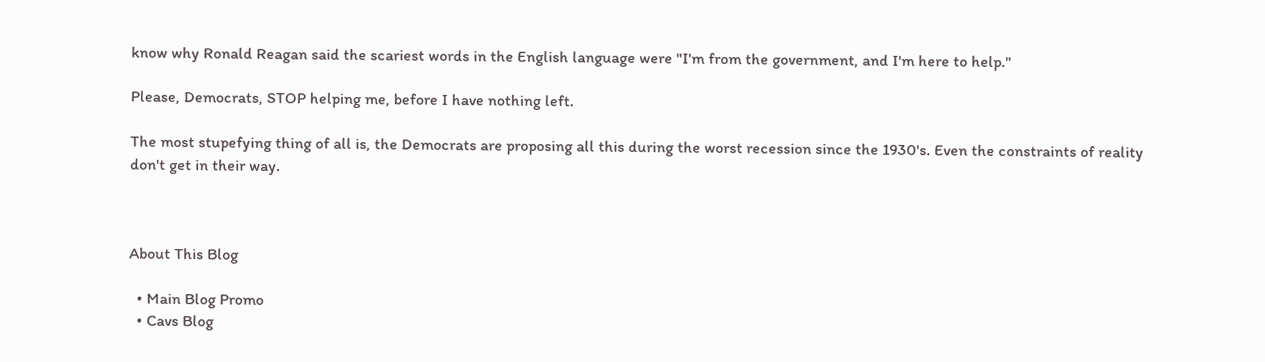know why Ronald Reagan said the scariest words in the English language were "I'm from the government, and I'm here to help."

Please, Democrats, STOP helping me, before I have nothing left.

The most stupefying thing of all is, the Democrats are proposing all this during the worst recession since the 1930's. Even the constraints of reality don't get in their way.



About This Blog

  • Main Blog Promo
  • Cavs Blog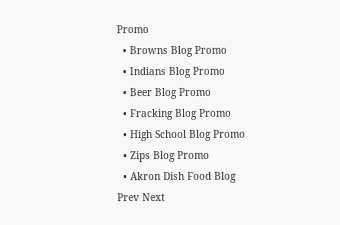Promo
  • Browns Blog Promo
  • Indians Blog Promo
  • Beer Blog Promo
  • Fracking Blog Promo
  • High School Blog Promo
  • Zips Blog Promo
  • Akron Dish Food Blog
Prev Next